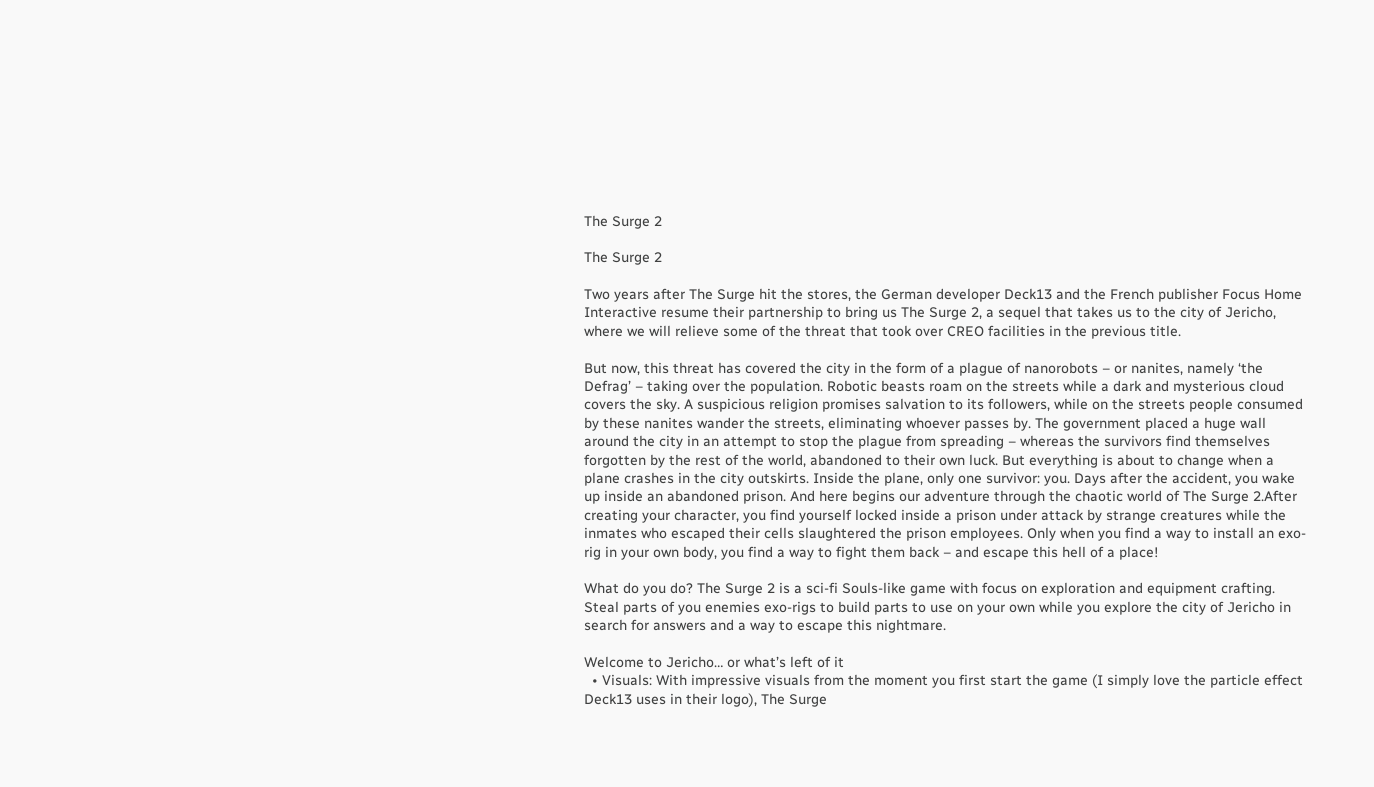The Surge 2

The Surge 2

Two years after The Surge hit the stores, the German developer Deck13 and the French publisher Focus Home Interactive resume their partnership to bring us The Surge 2, a sequel that takes us to the city of Jericho, where we will relieve some of the threat that took over CREO facilities in the previous title.

But now, this threat has covered the city in the form of a plague of nanorobots – or nanites, namely ‘the Defrag’ – taking over the population. Robotic beasts roam on the streets while a dark and mysterious cloud covers the sky. A suspicious religion promises salvation to its followers, while on the streets people consumed by these nanites wander the streets, eliminating whoever passes by. The government placed a huge wall around the city in an attempt to stop the plague from spreading – whereas the survivors find themselves forgotten by the rest of the world, abandoned to their own luck. But everything is about to change when a plane crashes in the city outskirts. Inside the plane, only one survivor: you. Days after the accident, you wake up inside an abandoned prison. And here begins our adventure through the chaotic world of The Surge 2.After creating your character, you find yourself locked inside a prison under attack by strange creatures while the inmates who escaped their cells slaughtered the prison employees. Only when you find a way to install an exo-rig in your own body, you find a way to fight them back – and escape this hell of a place!

What do you do? The Surge 2 is a sci-fi Souls-like game with focus on exploration and equipment crafting. Steal parts of you enemies exo-rigs to build parts to use on your own while you explore the city of Jericho in search for answers and a way to escape this nightmare.

Welcome to Jericho… or what’s left of it
  • Visuals: With impressive visuals from the moment you first start the game (I simply love the particle effect Deck13 uses in their logo), The Surge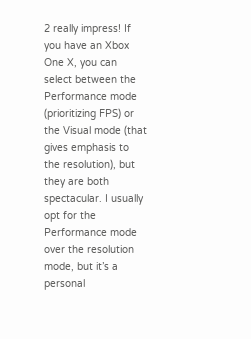2 really impress! If you have an Xbox One X, you can select between the Performance mode (prioritizing FPS) or the Visual mode (that gives emphasis to the resolution), but they are both spectacular. I usually opt for the Performance mode over the resolution mode, but it’s a personal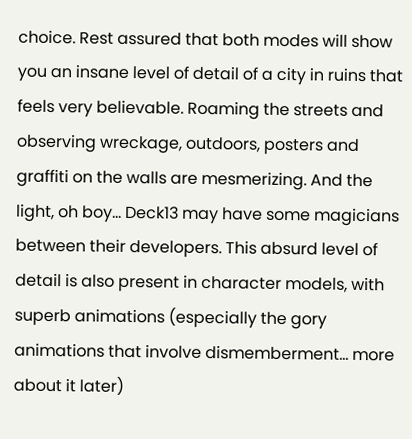choice. Rest assured that both modes will show you an insane level of detail of a city in ruins that feels very believable. Roaming the streets and observing wreckage, outdoors, posters and graffiti on the walls are mesmerizing. And the light, oh boy… Deck13 may have some magicians between their developers. This absurd level of detail is also present in character models, with superb animations (especially the gory animations that involve dismemberment… more about it later)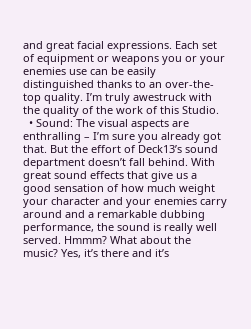and great facial expressions. Each set of equipment or weapons you or your enemies use can be easily distinguished thanks to an over-the-top quality. I’m truly awestruck with the quality of the work of this Studio.
  • Sound: The visual aspects are enthralling – I’m sure you already got that. But the effort of Deck13’s sound department doesn’t fall behind. With great sound effects that give us a good sensation of how much weight your character and your enemies carry around and a remarkable dubbing performance, the sound is really well served. Hmmm? What about the music? Yes, it’s there and it’s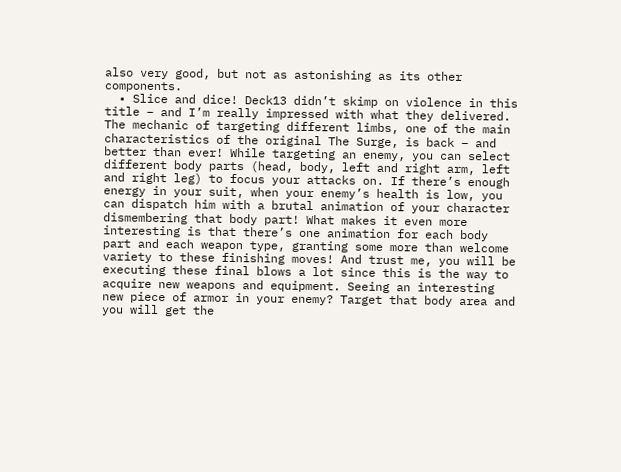also very good, but not as astonishing as its other components.
  • Slice and dice! Deck13 didn’t skimp on violence in this title – and I’m really impressed with what they delivered. The mechanic of targeting different limbs, one of the main characteristics of the original The Surge, is back – and better than ever! While targeting an enemy, you can select different body parts (head, body, left and right arm, left and right leg) to focus your attacks on. If there’s enough energy in your suit, when your enemy’s health is low, you can dispatch him with a brutal animation of your character dismembering that body part! What makes it even more interesting is that there’s one animation for each body part and each weapon type, granting some more than welcome variety to these finishing moves! And trust me, you will be executing these final blows a lot since this is the way to acquire new weapons and equipment. Seeing an interesting new piece of armor in your enemy? Target that body area and you will get the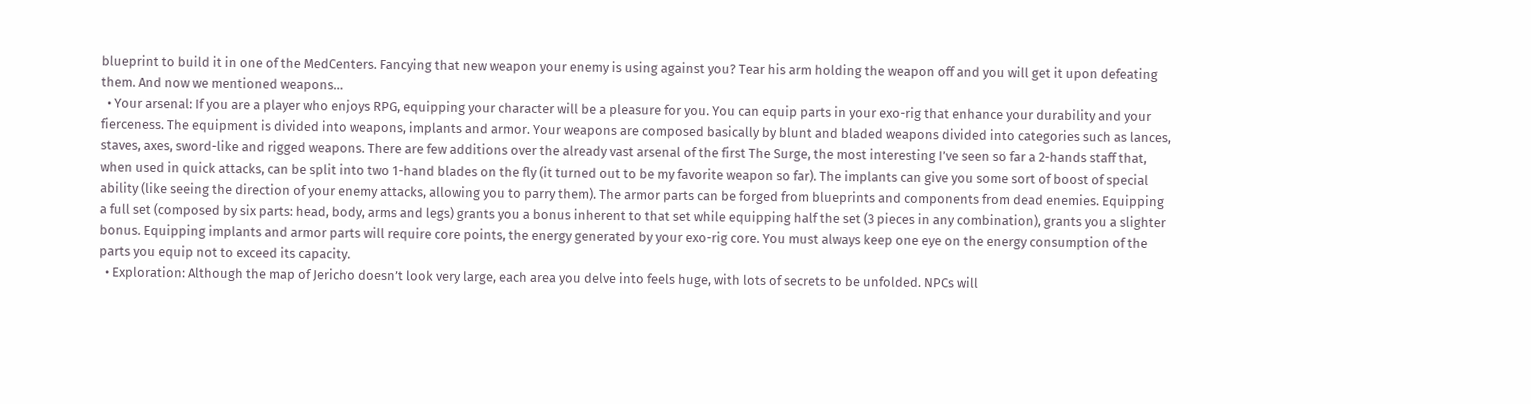blueprint to build it in one of the MedCenters. Fancying that new weapon your enemy is using against you? Tear his arm holding the weapon off and you will get it upon defeating them. And now we mentioned weapons…
  • Your arsenal: If you are a player who enjoys RPG, equipping your character will be a pleasure for you. You can equip parts in your exo-rig that enhance your durability and your fierceness. The equipment is divided into weapons, implants and armor. Your weapons are composed basically by blunt and bladed weapons divided into categories such as lances, staves, axes, sword-like and rigged weapons. There are few additions over the already vast arsenal of the first The Surge, the most interesting I’ve seen so far a 2-hands staff that, when used in quick attacks, can be split into two 1-hand blades on the fly (it turned out to be my favorite weapon so far). The implants can give you some sort of boost of special ability (like seeing the direction of your enemy attacks, allowing you to parry them). The armor parts can be forged from blueprints and components from dead enemies. Equipping a full set (composed by six parts: head, body, arms and legs) grants you a bonus inherent to that set while equipping half the set (3 pieces in any combination), grants you a slighter bonus. Equipping implants and armor parts will require core points, the energy generated by your exo-rig core. You must always keep one eye on the energy consumption of the parts you equip not to exceed its capacity.
  • Exploration: Although the map of Jericho doesn’t look very large, each area you delve into feels huge, with lots of secrets to be unfolded. NPCs will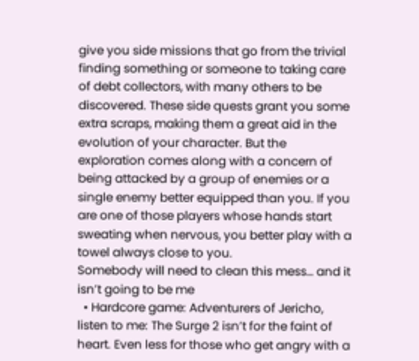give you side missions that go from the trivial finding something or someone to taking care of debt collectors, with many others to be discovered. These side quests grant you some extra scraps, making them a great aid in the evolution of your character. But the exploration comes along with a concern of being attacked by a group of enemies or a single enemy better equipped than you. If you are one of those players whose hands start sweating when nervous, you better play with a towel always close to you.
Somebody will need to clean this mess… and it isn’t going to be me
  • Hardcore game: Adventurers of Jericho, listen to me: The Surge 2 isn’t for the faint of heart. Even less for those who get angry with a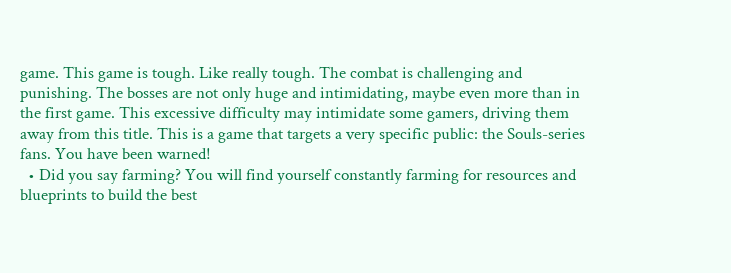game. This game is tough. Like really tough. The combat is challenging and punishing. The bosses are not only huge and intimidating, maybe even more than in the first game. This excessive difficulty may intimidate some gamers, driving them away from this title. This is a game that targets a very specific public: the Souls-series fans. You have been warned!
  • Did you say farming? You will find yourself constantly farming for resources and blueprints to build the best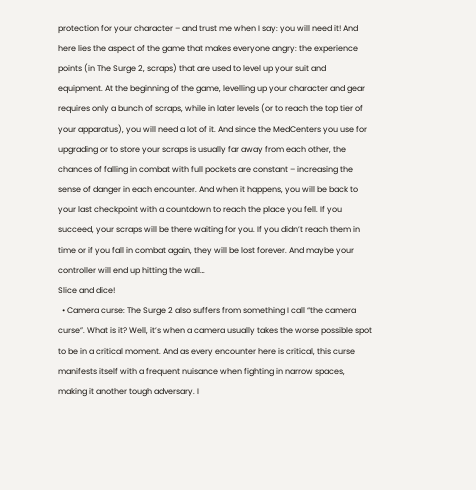protection for your character – and trust me when I say: you will need it! And here lies the aspect of the game that makes everyone angry: the experience points (in The Surge 2, scraps) that are used to level up your suit and equipment. At the beginning of the game, levelling up your character and gear requires only a bunch of scraps, while in later levels (or to reach the top tier of your apparatus), you will need a lot of it. And since the MedCenters you use for upgrading or to store your scraps is usually far away from each other, the chances of falling in combat with full pockets are constant – increasing the sense of danger in each encounter. And when it happens, you will be back to your last checkpoint with a countdown to reach the place you fell. If you succeed, your scraps will be there waiting for you. If you didn’t reach them in time or if you fall in combat again, they will be lost forever. And maybe your controller will end up hitting the wall…
Slice and dice!
  • Camera curse: The Surge 2 also suffers from something I call “the camera curse”. What is it? Well, it’s when a camera usually takes the worse possible spot to be in a critical moment. And as every encounter here is critical, this curse manifests itself with a frequent nuisance when fighting in narrow spaces, making it another tough adversary. I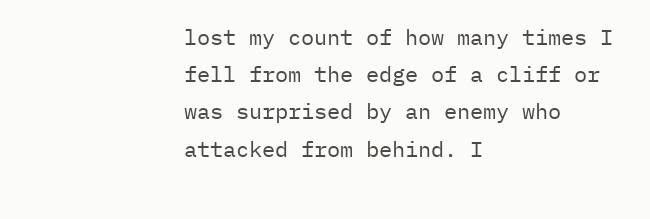lost my count of how many times I fell from the edge of a cliff or was surprised by an enemy who attacked from behind. I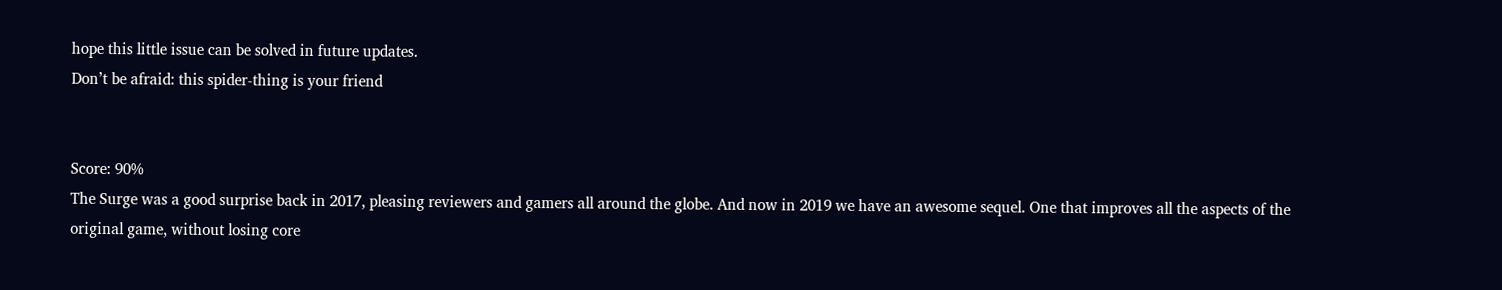hope this little issue can be solved in future updates.
Don’t be afraid: this spider-thing is your friend


Score: 90%
The Surge was a good surprise back in 2017, pleasing reviewers and gamers all around the globe. And now in 2019 we have an awesome sequel. One that improves all the aspects of the original game, without losing core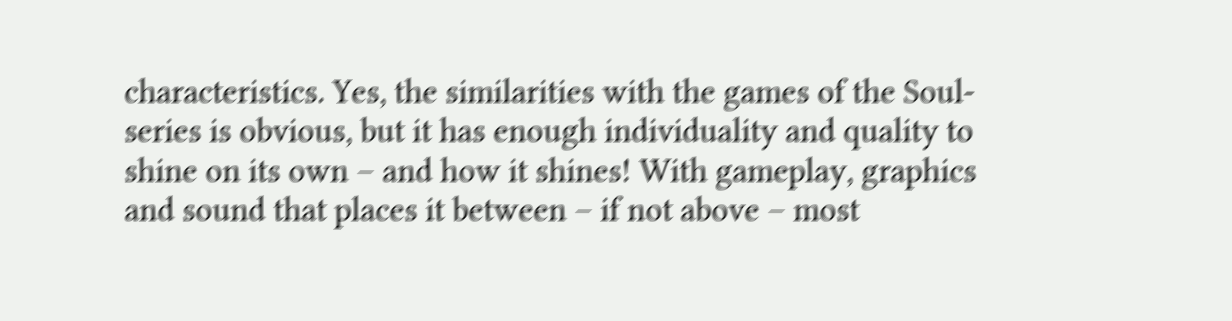characteristics. Yes, the similarities with the games of the Soul-series is obvious, but it has enough individuality and quality to shine on its own – and how it shines! With gameplay, graphics and sound that places it between – if not above – most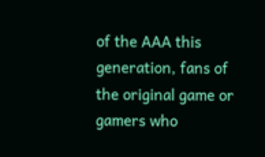of the AAA this generation, fans of the original game or gamers who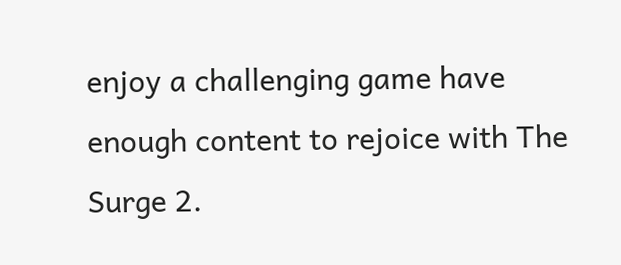enjoy a challenging game have enough content to rejoice with The Surge 2.